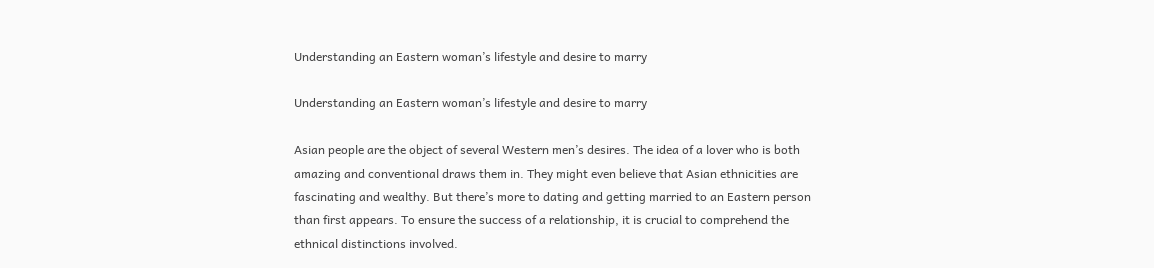Understanding an Eastern woman’s lifestyle and desire to marry

Understanding an Eastern woman’s lifestyle and desire to marry

Asian people are the object of several Western men’s desires. The idea of a lover who is both amazing and conventional draws them in. They might even believe that Asian ethnicities are fascinating and wealthy. But there’s more to dating and getting married to an Eastern person than first appears. To ensure the success of a relationship, it is crucial to comprehend the ethnical distinctions involved.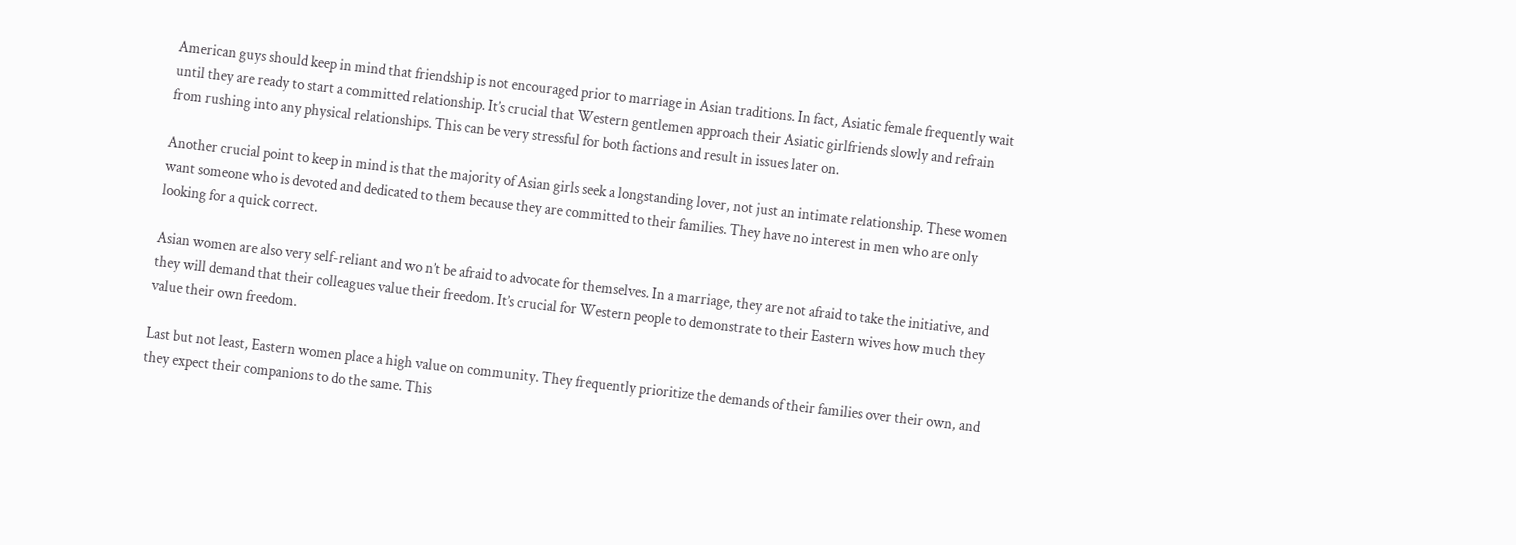American guys should keep in mind that friendship is not encouraged prior to marriage in Asian traditions. In fact, Asiatic female frequently wait until they are ready to start a committed relationship. It’s crucial that Western gentlemen approach their Asiatic girlfriends slowly and refrain from rushing into any physical relationships. This can be very stressful for both factions and result in issues later on.

Another crucial point to keep in mind is that the majority of Asian girls seek a longstanding lover, not just an intimate relationship. These women want someone who is devoted and dedicated to them because they are committed to their families. They have no interest in men who are only looking for a quick correct.

Asian women are also very self-reliant and wo n’t be afraid to advocate for themselves. In a marriage, they are not afraid to take the initiative, and they will demand that their colleagues value their freedom. It’s crucial for Western people to demonstrate to their Eastern wives how much they value their own freedom.

Last but not least, Eastern women place a high value on community. They frequently prioritize the demands of their families over their own, and they expect their companions to do the same. This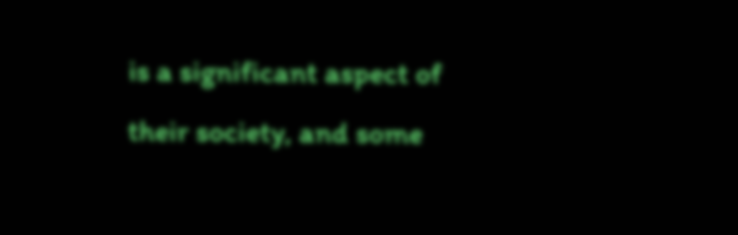is a significant aspect of their society, and some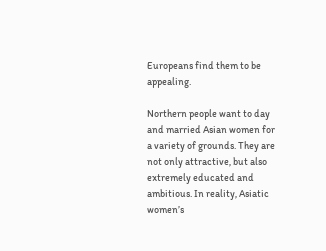Europeans find them to be appealing.

Northern people want to day and married Asian women for a variety of grounds. They are not only attractive, but also extremely educated and ambitious. In reality, Asiatic women’s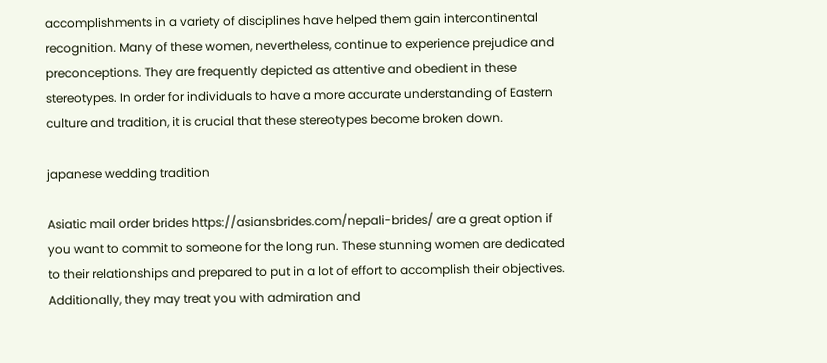accomplishments in a variety of disciplines have helped them gain intercontinental recognition. Many of these women, nevertheless, continue to experience prejudice and preconceptions. They are frequently depicted as attentive and obedient in these stereotypes. In order for individuals to have a more accurate understanding of Eastern culture and tradition, it is crucial that these stereotypes become broken down.

japanese wedding tradition

Asiatic mail order brides https://asiansbrides.com/nepali-brides/ are a great option if you want to commit to someone for the long run. These stunning women are dedicated to their relationships and prepared to put in a lot of effort to accomplish their objectives. Additionally, they may treat you with admiration and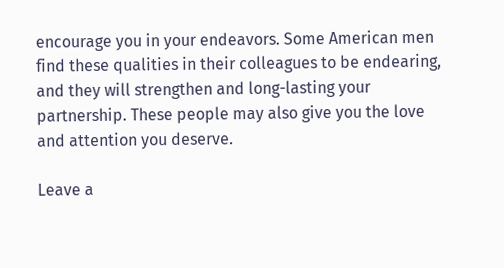encourage you in your endeavors. Some American men find these qualities in their colleagues to be endearing, and they will strengthen and long-lasting your partnership. These people may also give you the love and attention you deserve.

Leave a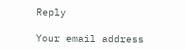Reply

Your email address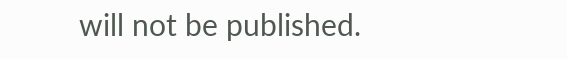will not be published.